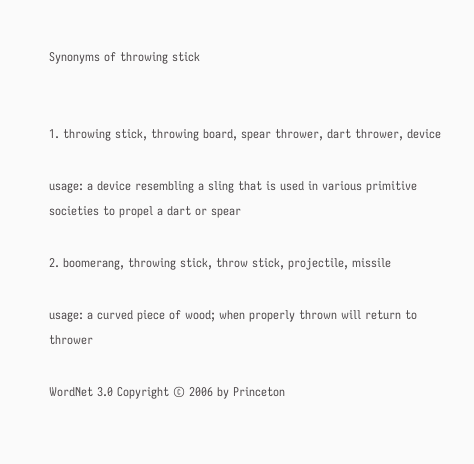Synonyms of throwing stick


1. throwing stick, throwing board, spear thrower, dart thrower, device

usage: a device resembling a sling that is used in various primitive societies to propel a dart or spear

2. boomerang, throwing stick, throw stick, projectile, missile

usage: a curved piece of wood; when properly thrown will return to thrower

WordNet 3.0 Copyright © 2006 by Princeton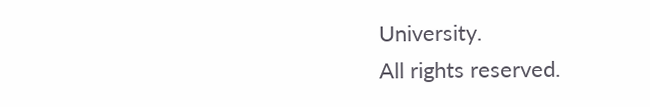University.
All rights reserved.